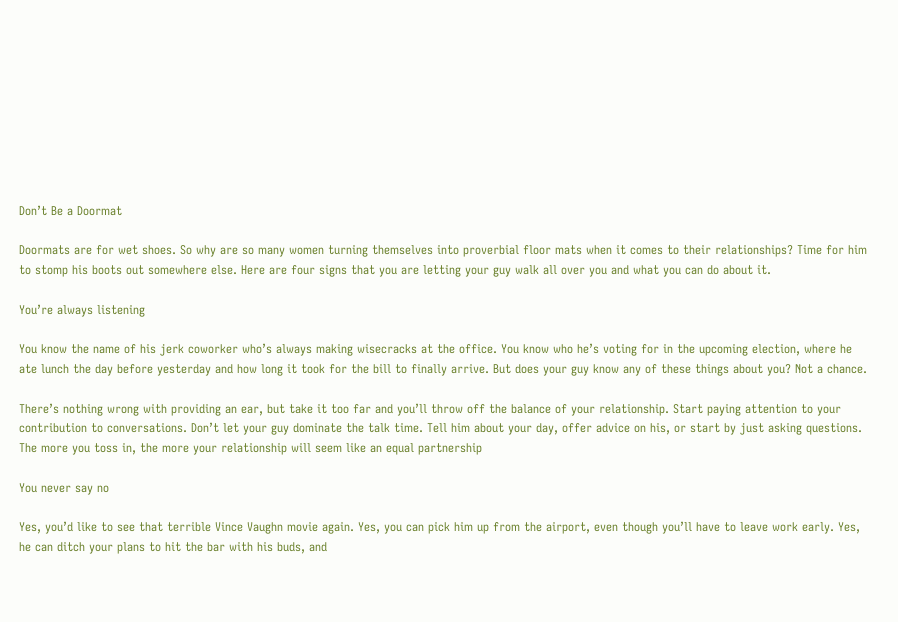Don’t Be a Doormat

Doormats are for wet shoes. So why are so many women turning themselves into proverbial floor mats when it comes to their relationships? Time for him to stomp his boots out somewhere else. Here are four signs that you are letting your guy walk all over you and what you can do about it.

You’re always listening

You know the name of his jerk coworker who’s always making wisecracks at the office. You know who he’s voting for in the upcoming election, where he ate lunch the day before yesterday and how long it took for the bill to finally arrive. But does your guy know any of these things about you? Not a chance.

There’s nothing wrong with providing an ear, but take it too far and you’ll throw off the balance of your relationship. Start paying attention to your contribution to conversations. Don’t let your guy dominate the talk time. Tell him about your day, offer advice on his, or start by just asking questions. The more you toss in, the more your relationship will seem like an equal partnership

You never say no

Yes, you’d like to see that terrible Vince Vaughn movie again. Yes, you can pick him up from the airport, even though you’ll have to leave work early. Yes, he can ditch your plans to hit the bar with his buds, and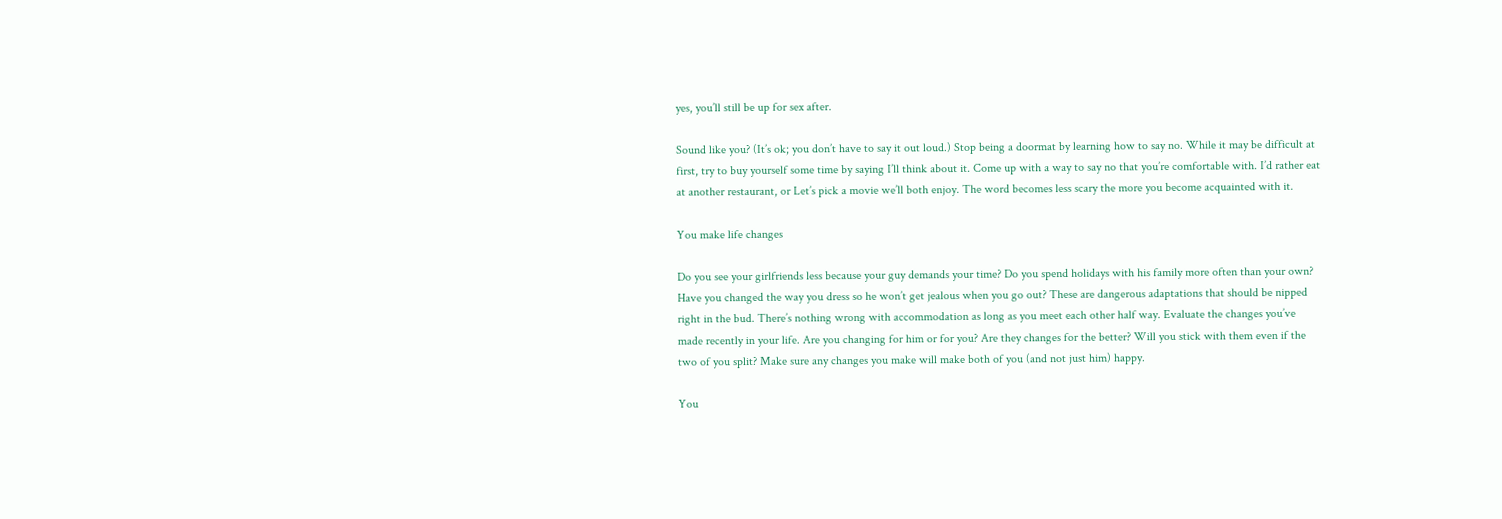yes, you’ll still be up for sex after.

Sound like you? (It’s ok; you don’t have to say it out loud.) Stop being a doormat by learning how to say no. While it may be difficult at first, try to buy yourself some time by saying I’ll think about it. Come up with a way to say no that you’re comfortable with. I’d rather eat at another restaurant, or Let’s pick a movie we’ll both enjoy. The word becomes less scary the more you become acquainted with it.

You make life changes

Do you see your girlfriends less because your guy demands your time? Do you spend holidays with his family more often than your own? Have you changed the way you dress so he won’t get jealous when you go out? These are dangerous adaptations that should be nipped right in the bud. There’s nothing wrong with accommodation as long as you meet each other half way. Evaluate the changes you’ve made recently in your life. Are you changing for him or for you? Are they changes for the better? Will you stick with them even if the two of you split? Make sure any changes you make will make both of you (and not just him) happy.

You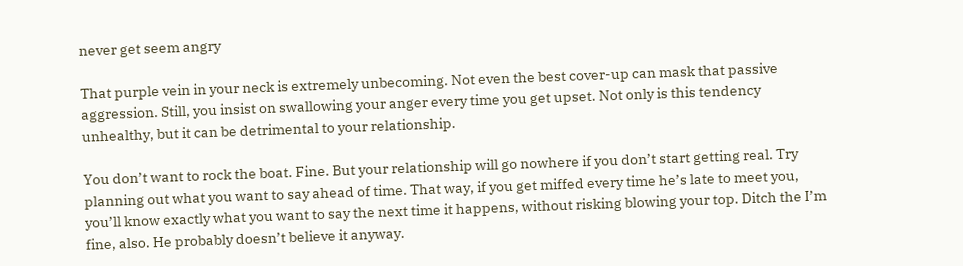never get seem angry

That purple vein in your neck is extremely unbecoming. Not even the best cover-up can mask that passive aggression. Still, you insist on swallowing your anger every time you get upset. Not only is this tendency unhealthy, but it can be detrimental to your relationship.

You don’t want to rock the boat. Fine. But your relationship will go nowhere if you don’t start getting real. Try planning out what you want to say ahead of time. That way, if you get miffed every time he’s late to meet you, you’ll know exactly what you want to say the next time it happens, without risking blowing your top. Ditch the I’m fine, also. He probably doesn’t believe it anyway.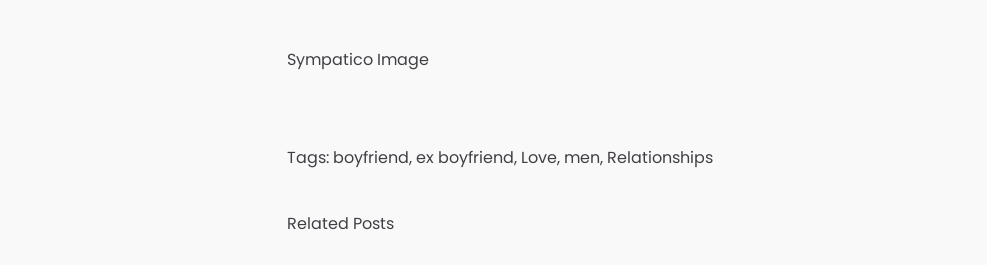Sympatico Image


Tags: boyfriend, ex boyfriend, Love, men, Relationships

Related Posts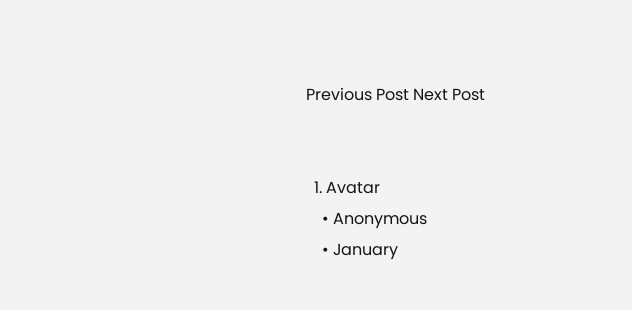Previous Post Next Post


  1. Avatar
    • Anonymous
    • January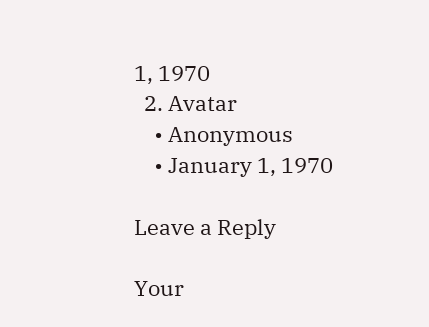1, 1970
  2. Avatar
    • Anonymous
    • January 1, 1970

Leave a Reply

Your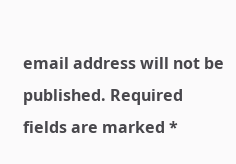email address will not be published. Required fields are marked *